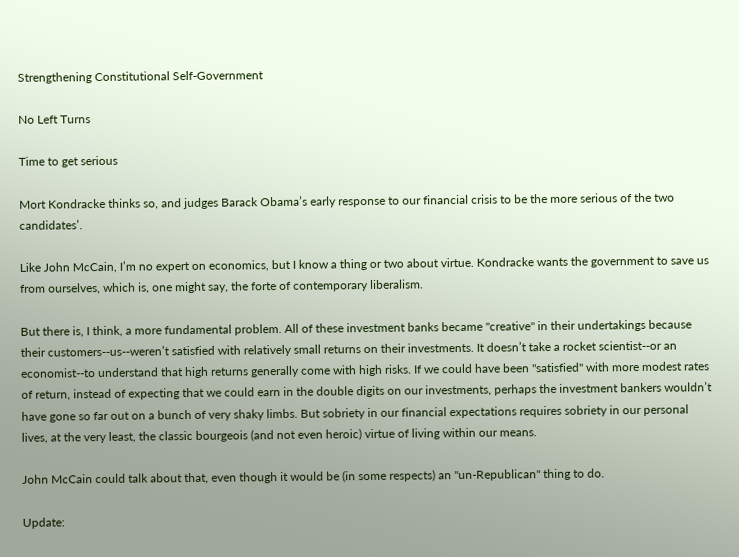Strengthening Constitutional Self-Government

No Left Turns

Time to get serious

Mort Kondracke thinks so, and judges Barack Obama’s early response to our financial crisis to be the more serious of the two candidates’.

Like John McCain, I’m no expert on economics, but I know a thing or two about virtue. Kondracke wants the government to save us from ourselves, which is, one might say, the forte of contemporary liberalism.

But there is, I think, a more fundamental problem. All of these investment banks became "creative" in their undertakings because their customers--us--weren’t satisfied with relatively small returns on their investments. It doesn’t take a rocket scientist--or an economist--to understand that high returns generally come with high risks. If we could have been "satisfied" with more modest rates of return, instead of expecting that we could earn in the double digits on our investments, perhaps the investment bankers wouldn’t have gone so far out on a bunch of very shaky limbs. But sobriety in our financial expectations requires sobriety in our personal lives, at the very least, the classic bourgeois (and not even heroic) virtue of living within our means.

John McCain could talk about that, even though it would be (in some respects) an "un-Republican" thing to do.

Update: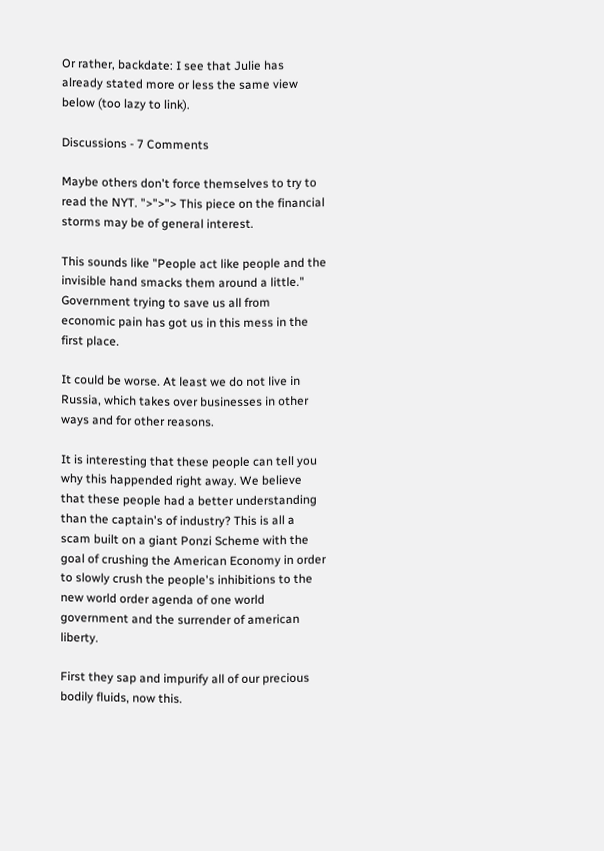Or rather, backdate: I see that Julie has already stated more or less the same view below (too lazy to link).

Discussions - 7 Comments

Maybe others don't force themselves to try to read the NYT. ">">"> This piece on the financial storms may be of general interest.

This sounds like "People act like people and the invisible hand smacks them around a little." Government trying to save us all from economic pain has got us in this mess in the first place.

It could be worse. At least we do not live in Russia, which takes over businesses in other ways and for other reasons.

It is interesting that these people can tell you why this happended right away. We believe that these people had a better understanding than the captain's of industry? This is all a scam built on a giant Ponzi Scheme with the goal of crushing the American Economy in order to slowly crush the people's inhibitions to the new world order agenda of one world government and the surrender of american liberty.

First they sap and impurify all of our precious bodily fluids, now this.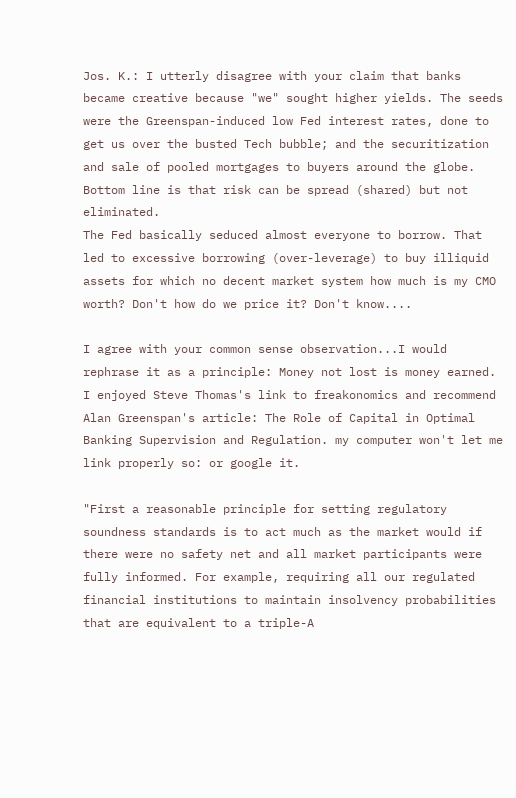Jos. K.: I utterly disagree with your claim that banks became creative because "we" sought higher yields. The seeds were the Greenspan-induced low Fed interest rates, done to get us over the busted Tech bubble; and the securitization and sale of pooled mortgages to buyers around the globe. Bottom line is that risk can be spread (shared) but not eliminated.
The Fed basically seduced almost everyone to borrow. That led to excessive borrowing (over-leverage) to buy illiquid assets for which no decent market system how much is my CMO worth? Don't how do we price it? Don't know....

I agree with your common sense observation...I would rephrase it as a principle: Money not lost is money earned. I enjoyed Steve Thomas's link to freakonomics and recommend Alan Greenspan's article: The Role of Capital in Optimal Banking Supervision and Regulation. my computer won't let me link properly so: or google it.

"First a reasonable principle for setting regulatory soundness standards is to act much as the market would if there were no safety net and all market participants were fully informed. For example, requiring all our regulated financial institutions to maintain insolvency probabilities that are equivalent to a triple-A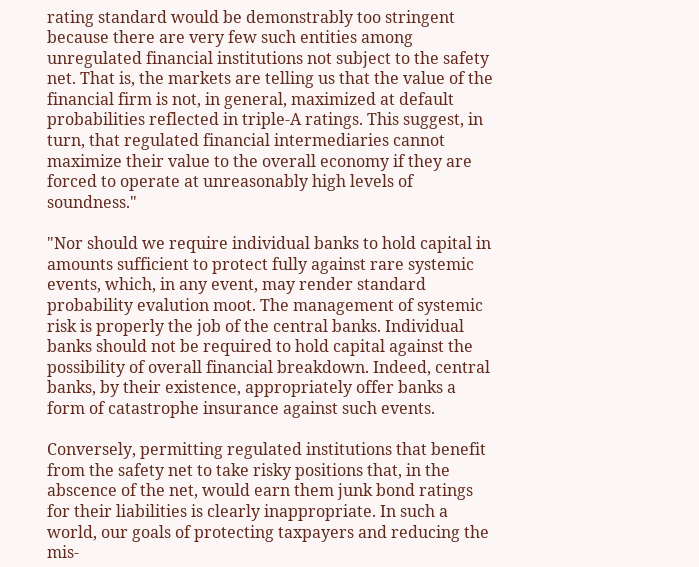rating standard would be demonstrably too stringent because there are very few such entities among unregulated financial institutions not subject to the safety net. That is, the markets are telling us that the value of the financial firm is not, in general, maximized at default probabilities reflected in triple-A ratings. This suggest, in turn, that regulated financial intermediaries cannot maximize their value to the overall economy if they are forced to operate at unreasonably high levels of soundness."

"Nor should we require individual banks to hold capital in amounts sufficient to protect fully against rare systemic events, which, in any event, may render standard probability evalution moot. The management of systemic risk is properly the job of the central banks. Individual banks should not be required to hold capital against the possibility of overall financial breakdown. Indeed, central banks, by their existence, appropriately offer banks a form of catastrophe insurance against such events.

Conversely, permitting regulated institutions that benefit from the safety net to take risky positions that, in the abscence of the net, would earn them junk bond ratings for their liabilities is clearly inappropriate. In such a world, our goals of protecting taxpayers and reducing the mis-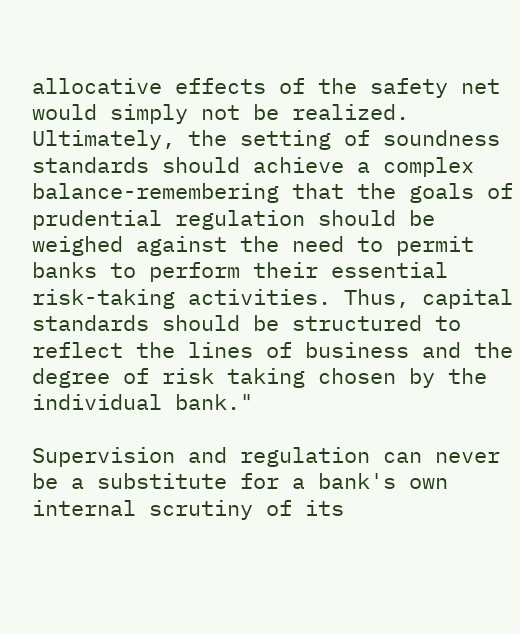allocative effects of the safety net would simply not be realized. Ultimately, the setting of soundness standards should achieve a complex balance-remembering that the goals of prudential regulation should be weighed against the need to permit banks to perform their essential risk-taking activities. Thus, capital standards should be structured to reflect the lines of business and the degree of risk taking chosen by the individual bank."

Supervision and regulation can never be a substitute for a bank's own internal scrutiny of its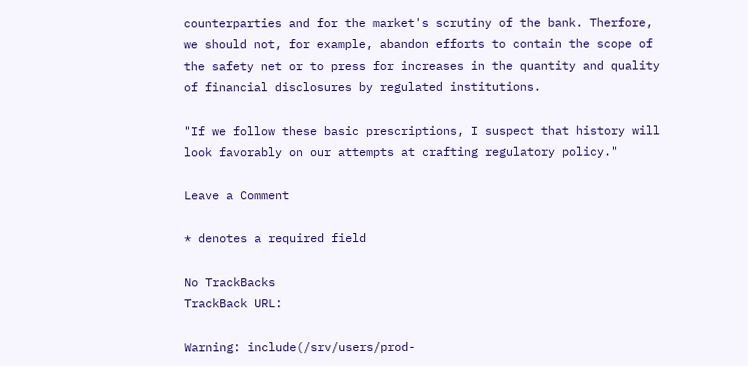counterparties and for the market's scrutiny of the bank. Therfore, we should not, for example, abandon efforts to contain the scope of the safety net or to press for increases in the quantity and quality of financial disclosures by regulated institutions.

"If we follow these basic prescriptions, I suspect that history will look favorably on our attempts at crafting regulatory policy."

Leave a Comment

* denotes a required field

No TrackBacks
TrackBack URL:

Warning: include(/srv/users/prod-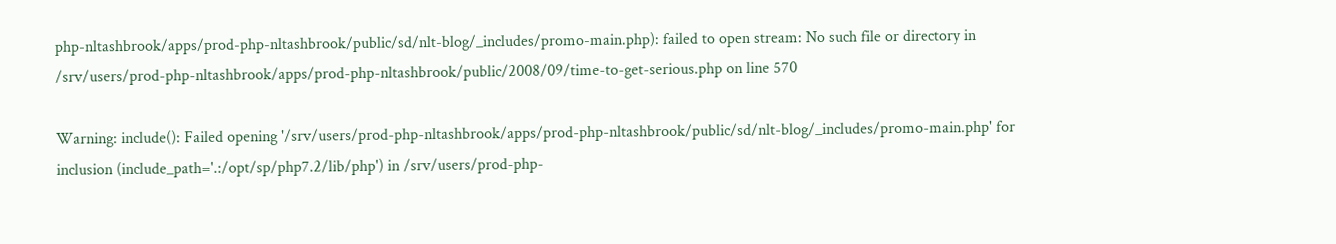php-nltashbrook/apps/prod-php-nltashbrook/public/sd/nlt-blog/_includes/promo-main.php): failed to open stream: No such file or directory in /srv/users/prod-php-nltashbrook/apps/prod-php-nltashbrook/public/2008/09/time-to-get-serious.php on line 570

Warning: include(): Failed opening '/srv/users/prod-php-nltashbrook/apps/prod-php-nltashbrook/public/sd/nlt-blog/_includes/promo-main.php' for inclusion (include_path='.:/opt/sp/php7.2/lib/php') in /srv/users/prod-php-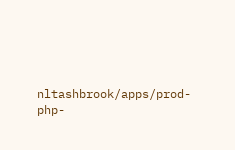nltashbrook/apps/prod-php-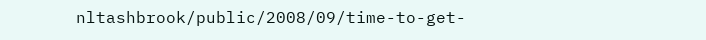nltashbrook/public/2008/09/time-to-get-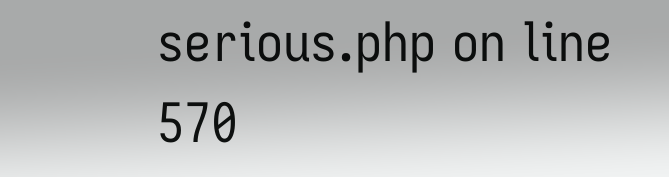serious.php on line 570